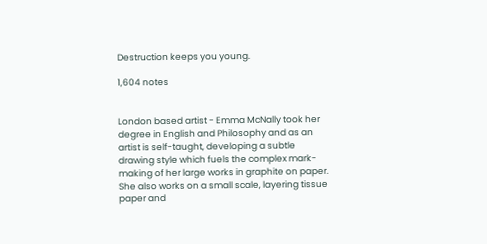Destruction keeps you young.

1,604 notes


London based artist - Emma McNally took her degree in English and Philosophy and as an artist is self-taught, developing a subtle drawing style which fuels the complex mark-making of her large works in graphite on paper. She also works on a small scale, layering tissue paper and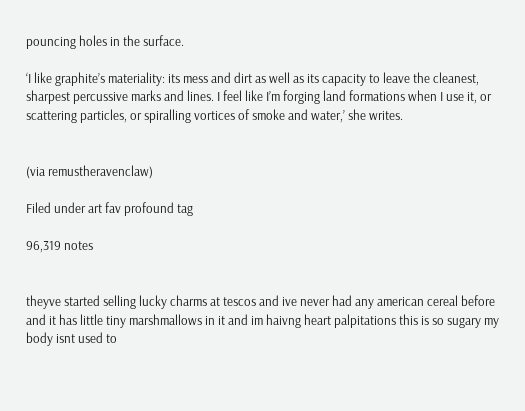pouncing holes in the surface.

‘I like graphite’s materiality: its mess and dirt as well as its capacity to leave the cleanest, sharpest percussive marks and lines. I feel like I’m forging land formations when I use it, or scattering particles, or spiralling vortices of smoke and water,’ she writes.


(via remustheravenclaw)

Filed under art fav profound tag

96,319 notes


theyve started selling lucky charms at tescos and ive never had any american cereal before and it has little tiny marshmallows in it and im haivng heart palpitations this is so sugary my body isnt used to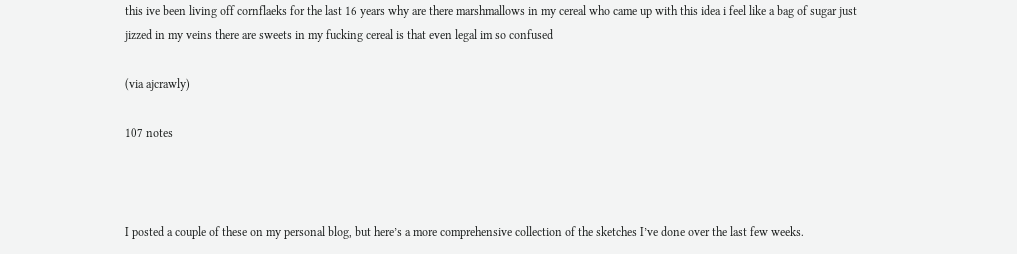this ive been living off cornflaeks for the last 16 years why are there marshmallows in my cereal who came up with this idea i feel like a bag of sugar just jizzed in my veins there are sweets in my fucking cereal is that even legal im so confused

(via ajcrawly)

107 notes



I posted a couple of these on my personal blog, but here’s a more comprehensive collection of the sketches I’ve done over the last few weeks.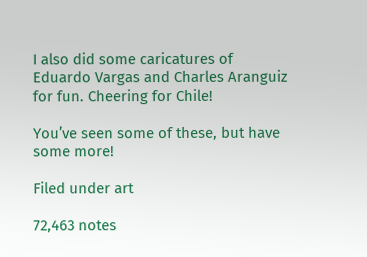I also did some caricatures of Eduardo Vargas and Charles Aranguiz for fun. Cheering for Chile!

You’ve seen some of these, but have some more!

Filed under art

72,463 notes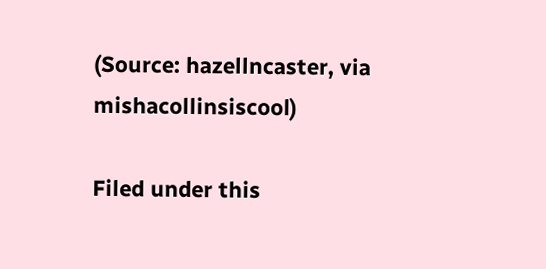(Source: hazellncaster, via mishacollinsiscool)

Filed under this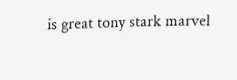is great tony stark marvel